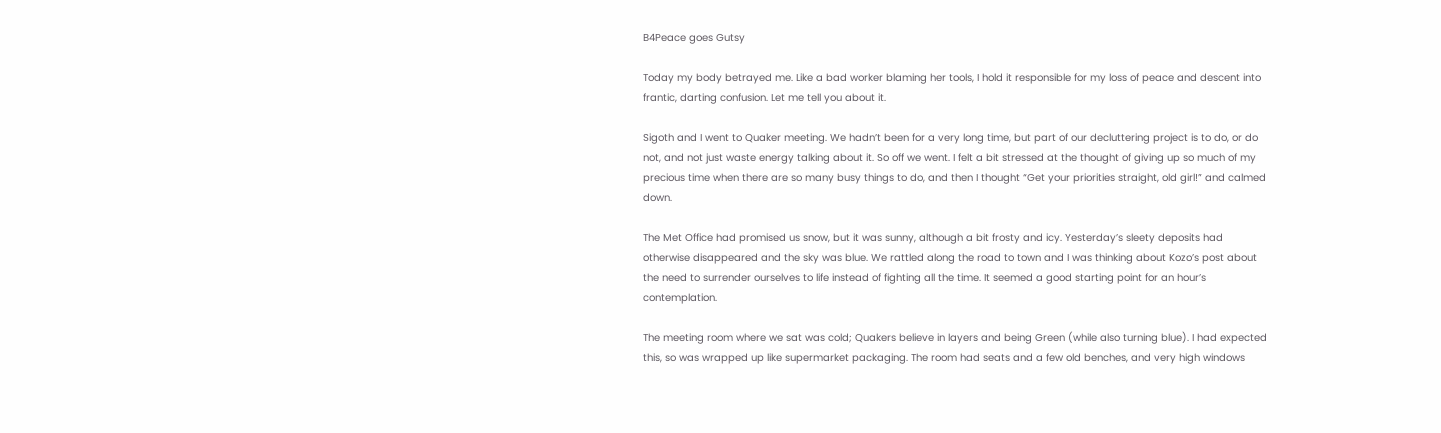B4Peace goes Gutsy

Today my body betrayed me. Like a bad worker blaming her tools, I hold it responsible for my loss of peace and descent into frantic, darting confusion. Let me tell you about it.

Sigoth and I went to Quaker meeting. We hadn’t been for a very long time, but part of our decluttering project is to do, or do not, and not just waste energy talking about it. So off we went. I felt a bit stressed at the thought of giving up so much of my precious time when there are so many busy things to do, and then I thought “Get your priorities straight, old girl!” and calmed down.

The Met Office had promised us snow, but it was sunny, although a bit frosty and icy. Yesterday’s sleety deposits had otherwise disappeared and the sky was blue. We rattled along the road to town and I was thinking about Kozo’s post about the need to surrender ourselves to life instead of fighting all the time. It seemed a good starting point for an hour’s contemplation.

The meeting room where we sat was cold; Quakers believe in layers and being Green (while also turning blue). I had expected this, so was wrapped up like supermarket packaging. The room had seats and a few old benches, and very high windows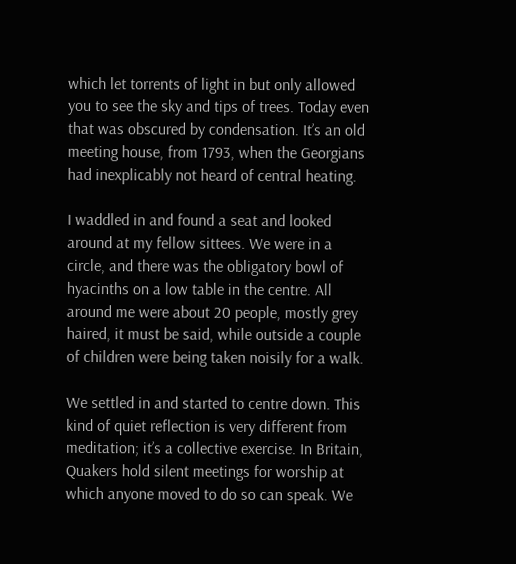which let torrents of light in but only allowed you to see the sky and tips of trees. Today even that was obscured by condensation. It’s an old meeting house, from 1793, when the Georgians had inexplicably not heard of central heating.

I waddled in and found a seat and looked around at my fellow sittees. We were in a circle, and there was the obligatory bowl of hyacinths on a low table in the centre. All around me were about 20 people, mostly grey haired, it must be said, while outside a couple of children were being taken noisily for a walk.

We settled in and started to centre down. This kind of quiet reflection is very different from meditation; it’s a collective exercise. In Britain, Quakers hold silent meetings for worship at which anyone moved to do so can speak. We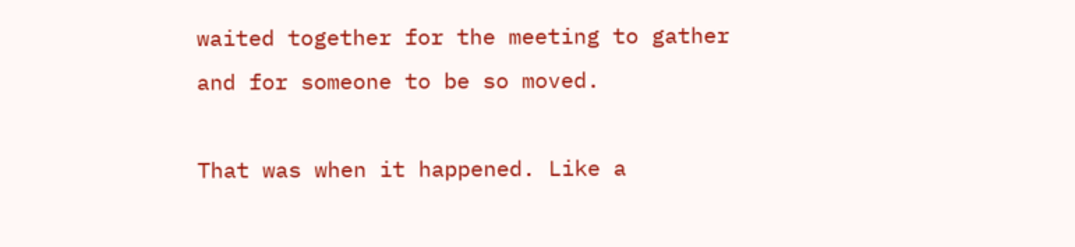waited together for the meeting to gather and for someone to be so moved.

That was when it happened. Like a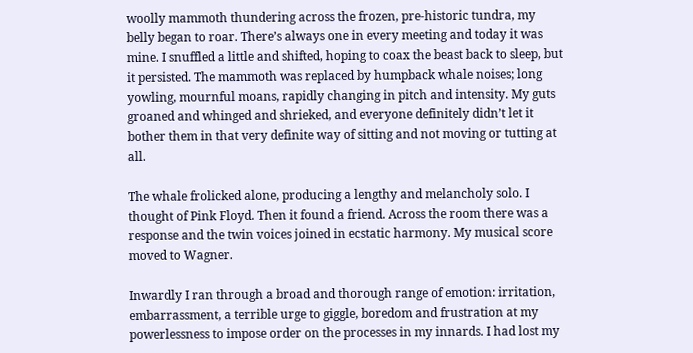woolly mammoth thundering across the frozen, pre-historic tundra, my belly began to roar. There’s always one in every meeting and today it was mine. I snuffled a little and shifted, hoping to coax the beast back to sleep, but it persisted. The mammoth was replaced by humpback whale noises; long yowling, mournful moans, rapidly changing in pitch and intensity. My guts groaned and whinged and shrieked, and everyone definitely didn’t let it bother them in that very definite way of sitting and not moving or tutting at all.

The whale frolicked alone, producing a lengthy and melancholy solo. I thought of Pink Floyd. Then it found a friend. Across the room there was a response and the twin voices joined in ecstatic harmony. My musical score moved to Wagner.

Inwardly I ran through a broad and thorough range of emotion: irritation, embarrassment, a terrible urge to giggle, boredom and frustration at my powerlessness to impose order on the processes in my innards. I had lost my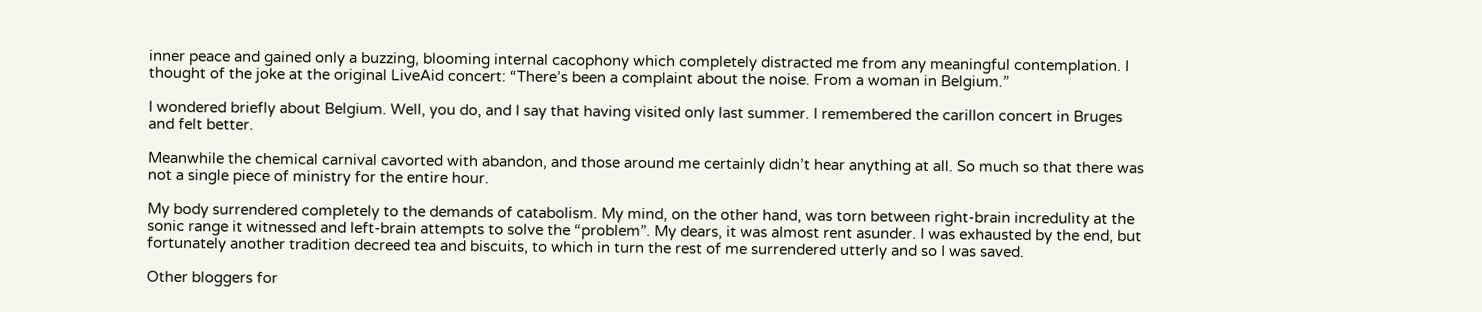inner peace and gained only a buzzing, blooming internal cacophony which completely distracted me from any meaningful contemplation. I thought of the joke at the original LiveAid concert: “There’s been a complaint about the noise. From a woman in Belgium.”

I wondered briefly about Belgium. Well, you do, and I say that having visited only last summer. I remembered the carillon concert in Bruges and felt better.

Meanwhile the chemical carnival cavorted with abandon, and those around me certainly didn’t hear anything at all. So much so that there was not a single piece of ministry for the entire hour.

My body surrendered completely to the demands of catabolism. My mind, on the other hand, was torn between right-brain incredulity at the sonic range it witnessed and left-brain attempts to solve the “problem”. My dears, it was almost rent asunder. I was exhausted by the end, but fortunately another tradition decreed tea and biscuits, to which in turn the rest of me surrendered utterly and so I was saved.

Other bloggers for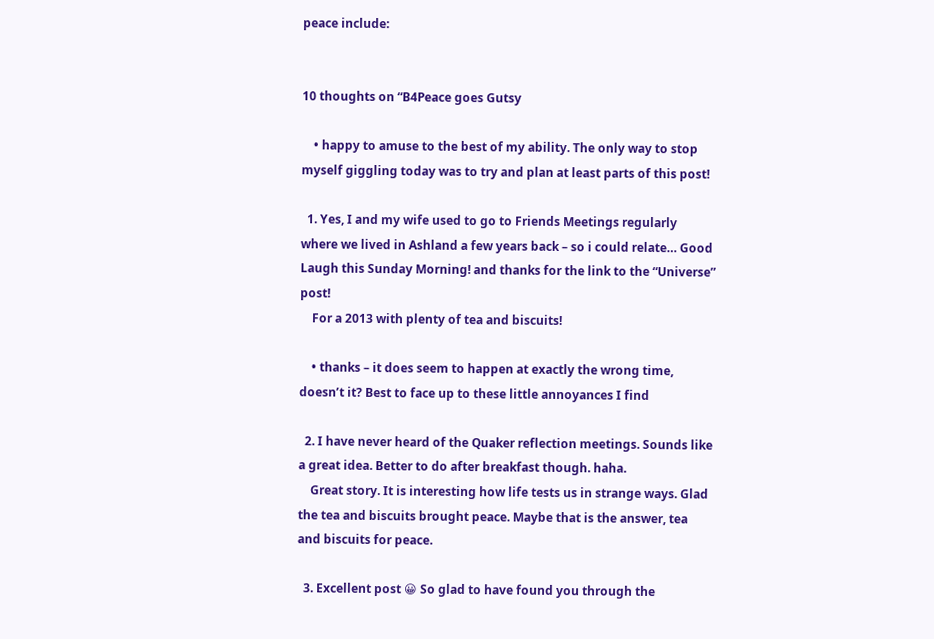peace include:


10 thoughts on “B4Peace goes Gutsy

    • happy to amuse to the best of my ability. The only way to stop myself giggling today was to try and plan at least parts of this post!

  1. Yes, I and my wife used to go to Friends Meetings regularly where we lived in Ashland a few years back – so i could relate… Good Laugh this Sunday Morning! and thanks for the link to the “Universe” post!
    For a 2013 with plenty of tea and biscuits!

    • thanks – it does seem to happen at exactly the wrong time, doesn’t it? Best to face up to these little annoyances I find

  2. I have never heard of the Quaker reflection meetings. Sounds like a great idea. Better to do after breakfast though. haha.
    Great story. It is interesting how life tests us in strange ways. Glad the tea and biscuits brought peace. Maybe that is the answer, tea and biscuits for peace.

  3. Excellent post 😀 So glad to have found you through the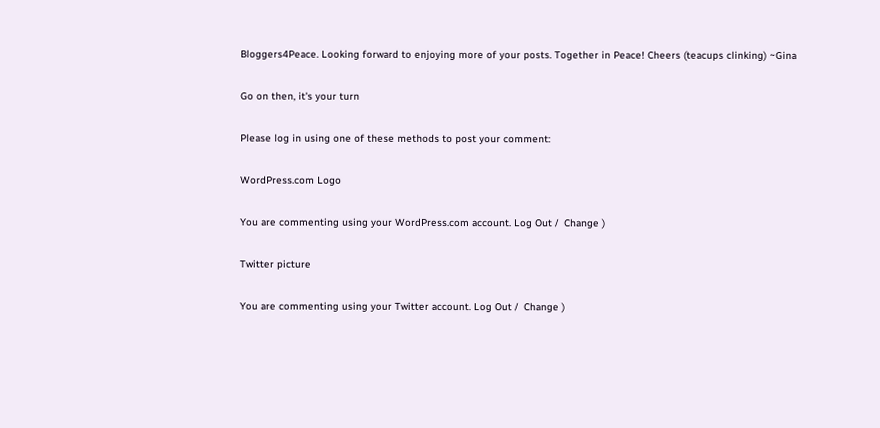Bloggers4Peace. Looking forward to enjoying more of your posts. Together in Peace! Cheers (teacups clinking) ~Gina

Go on then, it's your turn

Please log in using one of these methods to post your comment:

WordPress.com Logo

You are commenting using your WordPress.com account. Log Out /  Change )

Twitter picture

You are commenting using your Twitter account. Log Out /  Change )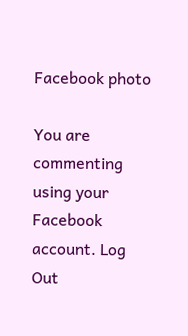Facebook photo

You are commenting using your Facebook account. Log Out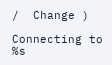/  Change )

Connecting to %s